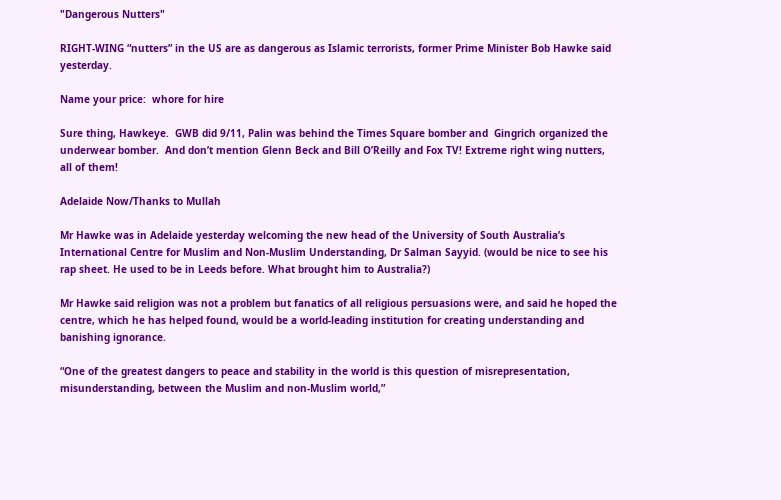"Dangerous Nutters"

RIGHT-WING “nutters” in the US are as dangerous as Islamic terrorists, former Prime Minister Bob Hawke said yesterday.

Name your price:  whore for hire

Sure thing, Hawkeye.  GWB did 9/11, Palin was behind the Times Square bomber and  Gingrich organized the underwear bomber.  And don’t mention Glenn Beck and Bill O’Reilly and Fox TV! Extreme right wing nutters, all of them!

Adelaide Now/Thanks to Mullah

Mr Hawke was in Adelaide yesterday welcoming the new head of the University of South Australia’s International Centre for Muslim and Non-Muslim Understanding, Dr Salman Sayyid. (would be nice to see his rap sheet. He used to be in Leeds before. What brought him to Australia?)

Mr Hawke said religion was not a problem but fanatics of all religious persuasions were, and said he hoped the centre, which he has helped found, would be a world-leading institution for creating understanding and banishing ignorance.

“One of the greatest dangers to peace and stability in the world is this question of misrepresentation, misunderstanding, between the Muslim and non-Muslim world,”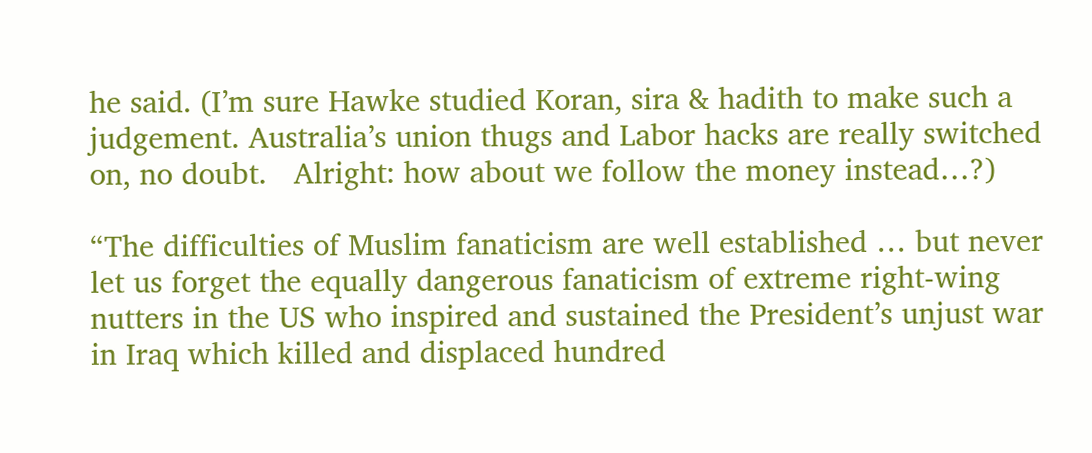he said. (I’m sure Hawke studied Koran, sira & hadith to make such a judgement. Australia’s union thugs and Labor hacks are really switched on, no doubt.   Alright: how about we follow the money instead…?)

“The difficulties of Muslim fanaticism are well established … but never let us forget the equally dangerous fanaticism of extreme right-wing nutters in the US who inspired and sustained the President’s unjust war in Iraq which killed and displaced hundred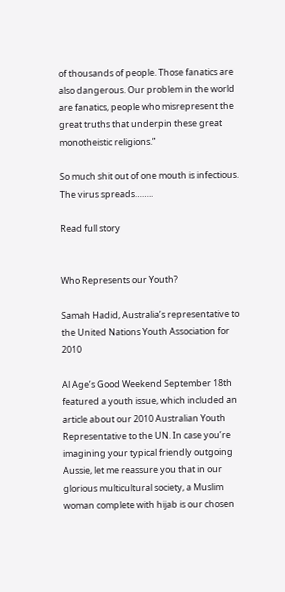of thousands of people. Those fanatics are also dangerous. Our problem in the world are fanatics, people who misrepresent the great truths that underpin these great monotheistic religions.”

So much shit out of one mouth is infectious. The virus spreads……..

Read full story


Who Represents our Youth?

Samah Hadid, Australia’s representative to the United Nations Youth Association for 2010

Al Age’s Good Weekend September 18th featured a youth issue, which included an article about our 2010 Australian Youth Representative to the UN. In case you’re imagining your typical friendly outgoing Aussie, let me reassure you that in our glorious multicultural society, a Muslim woman complete with hijab is our chosen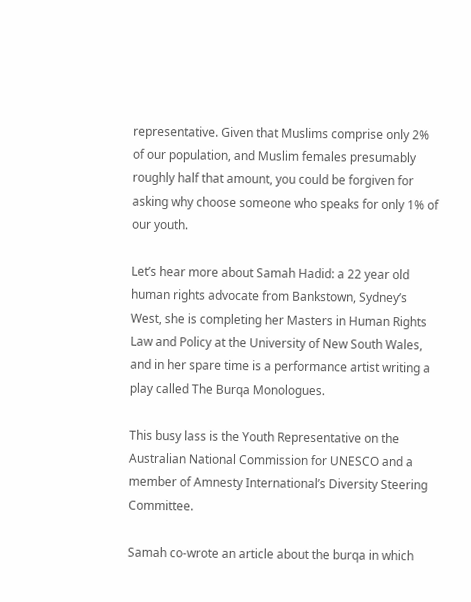representative. Given that Muslims comprise only 2% of our population, and Muslim females presumably roughly half that amount, you could be forgiven for asking why choose someone who speaks for only 1% of our youth.

Let’s hear more about Samah Hadid: a 22 year old human rights advocate from Bankstown, Sydney’s West, she is completing her Masters in Human Rights Law and Policy at the University of New South Wales, and in her spare time is a performance artist writing a play called The Burqa Monologues.

This busy lass is the Youth Representative on the Australian National Commission for UNESCO and a member of Amnesty International’s Diversity Steering Committee.

Samah co-wrote an article about the burqa in which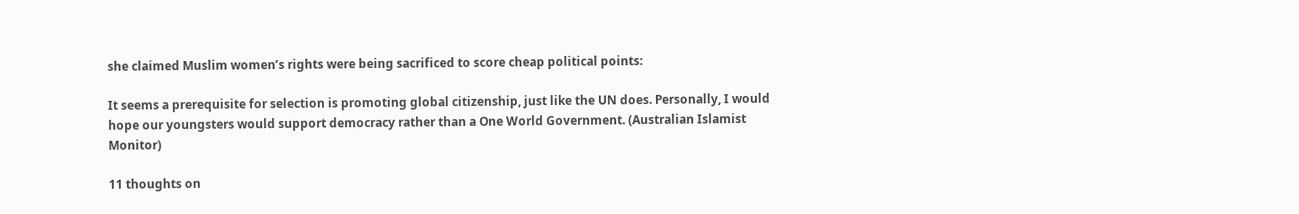she claimed Muslim women’s rights were being sacrificed to score cheap political points:

It seems a prerequisite for selection is promoting global citizenship, just like the UN does. Personally, I would hope our youngsters would support democracy rather than a One World Government. (Australian Islamist Monitor)

11 thoughts on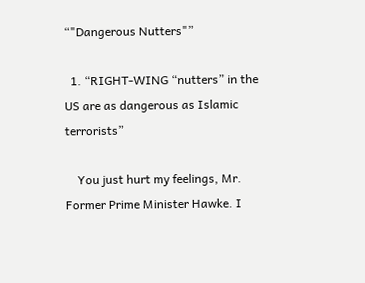“"Dangerous Nutters"”

  1. “RIGHT-WING “nutters” in the US are as dangerous as Islamic terrorists”

    You just hurt my feelings, Mr. Former Prime Minister Hawke. I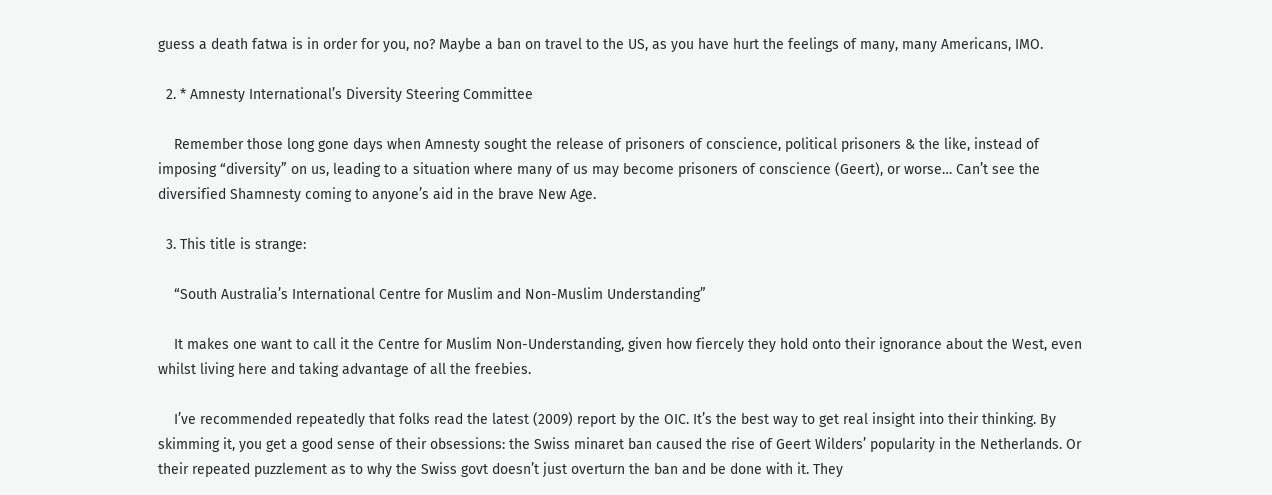guess a death fatwa is in order for you, no? Maybe a ban on travel to the US, as you have hurt the feelings of many, many Americans, IMO.

  2. * Amnesty International’s Diversity Steering Committee

    Remember those long gone days when Amnesty sought the release of prisoners of conscience, political prisoners & the like, instead of imposing “diversity” on us, leading to a situation where many of us may become prisoners of conscience (Geert), or worse… Can’t see the diversified Shamnesty coming to anyone’s aid in the brave New Age.

  3. This title is strange:

    “South Australia’s International Centre for Muslim and Non-Muslim Understanding”

    It makes one want to call it the Centre for Muslim Non-Understanding, given how fiercely they hold onto their ignorance about the West, even whilst living here and taking advantage of all the freebies.

    I’ve recommended repeatedly that folks read the latest (2009) report by the OIC. It’s the best way to get real insight into their thinking. By skimming it, you get a good sense of their obsessions: the Swiss minaret ban caused the rise of Geert Wilders’ popularity in the Netherlands. Or their repeated puzzlement as to why the Swiss govt doesn’t just overturn the ban and be done with it. They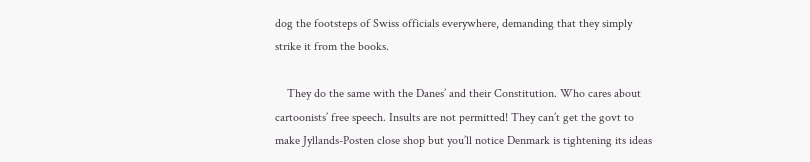dog the footsteps of Swiss officials everywhere, demanding that they simply strike it from the books.

    They do the same with the Danes’ and their Constitution. Who cares about cartoonists’ free speech. Insults are not permitted! They can’t get the govt to make Jyllands-Posten close shop but you’ll notice Denmark is tightening its ideas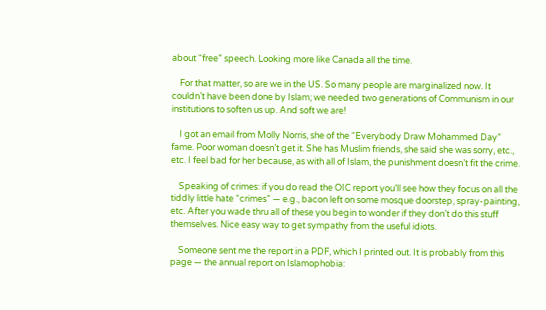about “free” speech. Looking more like Canada all the time.

    For that matter, so are we in the US. So many people are marginalized now. It couldn’t have been done by Islam; we needed two generations of Communism in our institutions to soften us up. And soft we are!

    I got an email from Molly Norris, she of the “Everybody Draw Mohammed Day” fame. Poor woman doesn’t get it. She has Muslim friends, she said she was sorry, etc., etc. I feel bad for her because, as with all of Islam, the punishment doesn’t fit the crime.

    Speaking of crimes: if you do read the OIC report you’ll see how they focus on all the tiddly little hate “crimes” — e.g., bacon left on some mosque doorstep, spray-painting, etc. After you wade thru all of these you begin to wonder if they don’t do this stuff themselves. Nice easy way to get sympathy from the useful idiots.

    Someone sent me the report in a PDF, which I printed out. It is probably from this page — the annual report on Islamophobia: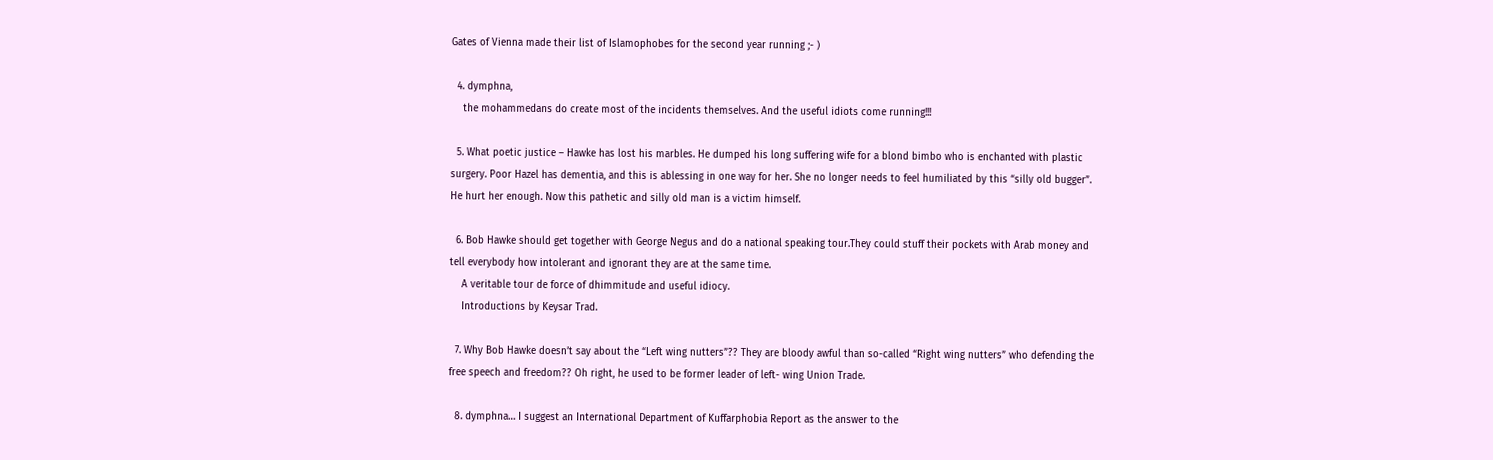Gates of Vienna made their list of Islamophobes for the second year running ;- )

  4. dymphna,
    the mohammedans do create most of the incidents themselves. And the useful idiots come running!!!

  5. What poetic justice – Hawke has lost his marbles. He dumped his long suffering wife for a blond bimbo who is enchanted with plastic surgery. Poor Hazel has dementia, and this is ablessing in one way for her. She no longer needs to feel humiliated by this “silly old bugger”. He hurt her enough. Now this pathetic and silly old man is a victim himself.

  6. Bob Hawke should get together with George Negus and do a national speaking tour.They could stuff their pockets with Arab money and tell everybody how intolerant and ignorant they are at the same time.
    A veritable tour de force of dhimmitude and useful idiocy.
    Introductions by Keysar Trad.

  7. Why Bob Hawke doesn’t say about the “Left wing nutters”?? They are bloody awful than so-called “Right wing nutters” who defending the free speech and freedom?? Oh right, he used to be former leader of left- wing Union Trade.

  8. dymphna… I suggest an International Department of Kuffarphobia Report as the answer to the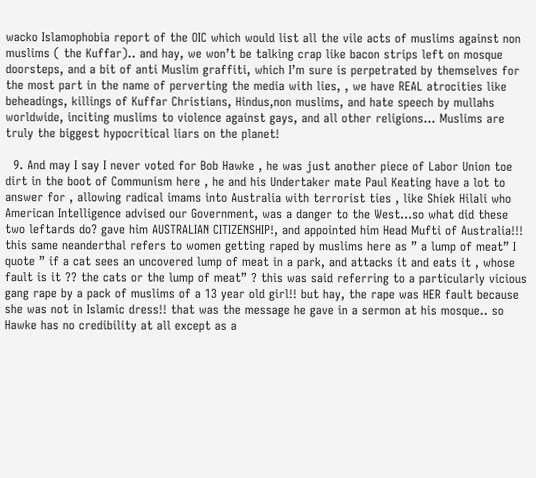wacko Islamophobia report of the OIC which would list all the vile acts of muslims against non muslims ( the Kuffar).. and hay, we won’t be talking crap like bacon strips left on mosque doorsteps, and a bit of anti Muslim graffiti, which I’m sure is perpetrated by themselves for the most part in the name of perverting the media with lies, , we have REAL atrocities like beheadings, killings of Kuffar Christians, Hindus,non muslims, and hate speech by mullahs worldwide, inciting muslims to violence against gays, and all other religions… Muslims are truly the biggest hypocritical liars on the planet!

  9. And may I say I never voted for Bob Hawke , he was just another piece of Labor Union toe dirt in the boot of Communism here , he and his Undertaker mate Paul Keating have a lot to answer for , allowing radical imams into Australia with terrorist ties , like Shiek Hilali who American Intelligence advised our Government, was a danger to the West…so what did these two leftards do? gave him AUSTRALIAN CITIZENSHIP!, and appointed him Head Mufti of Australia!!! this same neanderthal refers to women getting raped by muslims here as ” a lump of meat” I quote ” if a cat sees an uncovered lump of meat in a park, and attacks it and eats it , whose fault is it ?? the cats or the lump of meat” ? this was said referring to a particularly vicious gang rape by a pack of muslims of a 13 year old girl!! but hay, the rape was HER fault because she was not in Islamic dress!! that was the message he gave in a sermon at his mosque.. so Hawke has no credibility at all except as a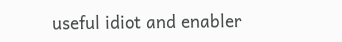useful idiot and enabler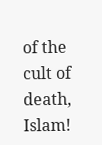of the cult of death, Islam!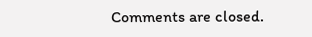Comments are closed.